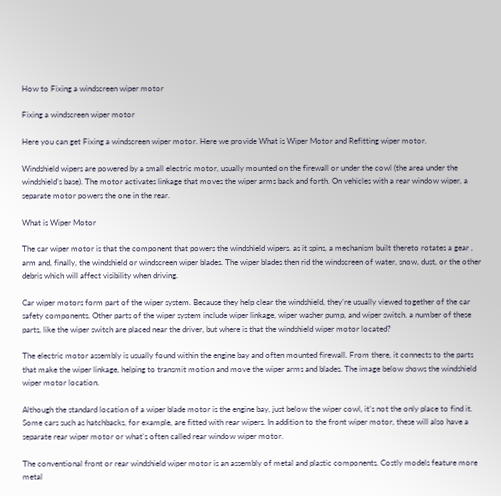How to Fixing a windscreen wiper motor

Fixing a windscreen wiper motor

Here you can get Fixing a windscreen wiper motor. Here we provide What is Wiper Motor and Refitting wiper motor.

Windshield wipers are powered by a small electric motor, usually mounted on the firewall or under the cowl (the area under the windshield’s base). The motor activates linkage that moves the wiper arms back and forth. On vehicles with a rear window wiper, a separate motor powers the one in the rear.

What is Wiper Motor

The car wiper motor is that the component that powers the windshield wipers. as it spins, a mechanism built thereto rotates a gear , arm and, finally, the windshield or windscreen wiper blades. The wiper blades then rid the windscreen of water, snow, dust, or the other debris which will affect visibility when driving.

Car wiper motors form part of the wiper system. Because they help clear the windshield, they’re usually viewed together of the car safety components. Other parts of the wiper system include wiper linkage, wiper washer pump, and wiper switch. a number of these parts, like the wiper switch are placed near the driver, but where is that the windshield wiper motor located?

The electric motor assembly is usually found within the engine bay and often mounted firewall. From there, it connects to the parts that make the wiper linkage, helping to transmit motion and move the wiper arms and blades. The image below shows the windshield wiper motor location.

Although the standard location of a wiper blade motor is the engine bay, just below the wiper cowl, it’s not the only place to find it. Some cars such as hatchbacks, for example, are fitted with rear wipers. In addition to the front wiper motor, these will also have a separate rear wiper motor or what’s often called rear window wiper motor.

The conventional front or rear windshield wiper motor is an assembly of metal and plastic components. Costly models feature more metal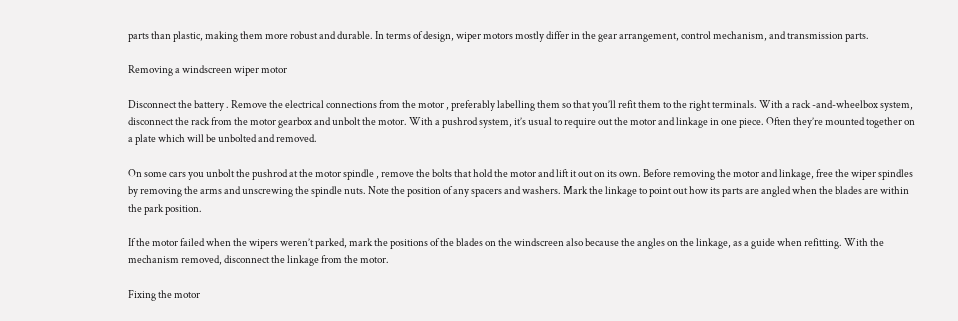parts than plastic, making them more robust and durable. In terms of design, wiper motors mostly differ in the gear arrangement, control mechanism, and transmission parts.

Removing a windscreen wiper motor

Disconnect the battery . Remove the electrical connections from the motor , preferably labelling them so that you’ll refit them to the right terminals. With a rack -and-wheelbox system, disconnect the rack from the motor gearbox and unbolt the motor. With a pushrod system, it’s usual to require out the motor and linkage in one piece. Often they’re mounted together on a plate which will be unbolted and removed.

On some cars you unbolt the pushrod at the motor spindle , remove the bolts that hold the motor and lift it out on its own. Before removing the motor and linkage, free the wiper spindles by removing the arms and unscrewing the spindle nuts. Note the position of any spacers and washers. Mark the linkage to point out how its parts are angled when the blades are within the park position.

If the motor failed when the wipers weren’t parked, mark the positions of the blades on the windscreen also because the angles on the linkage, as a guide when refitting. With the mechanism removed, disconnect the linkage from the motor.

Fixing the motor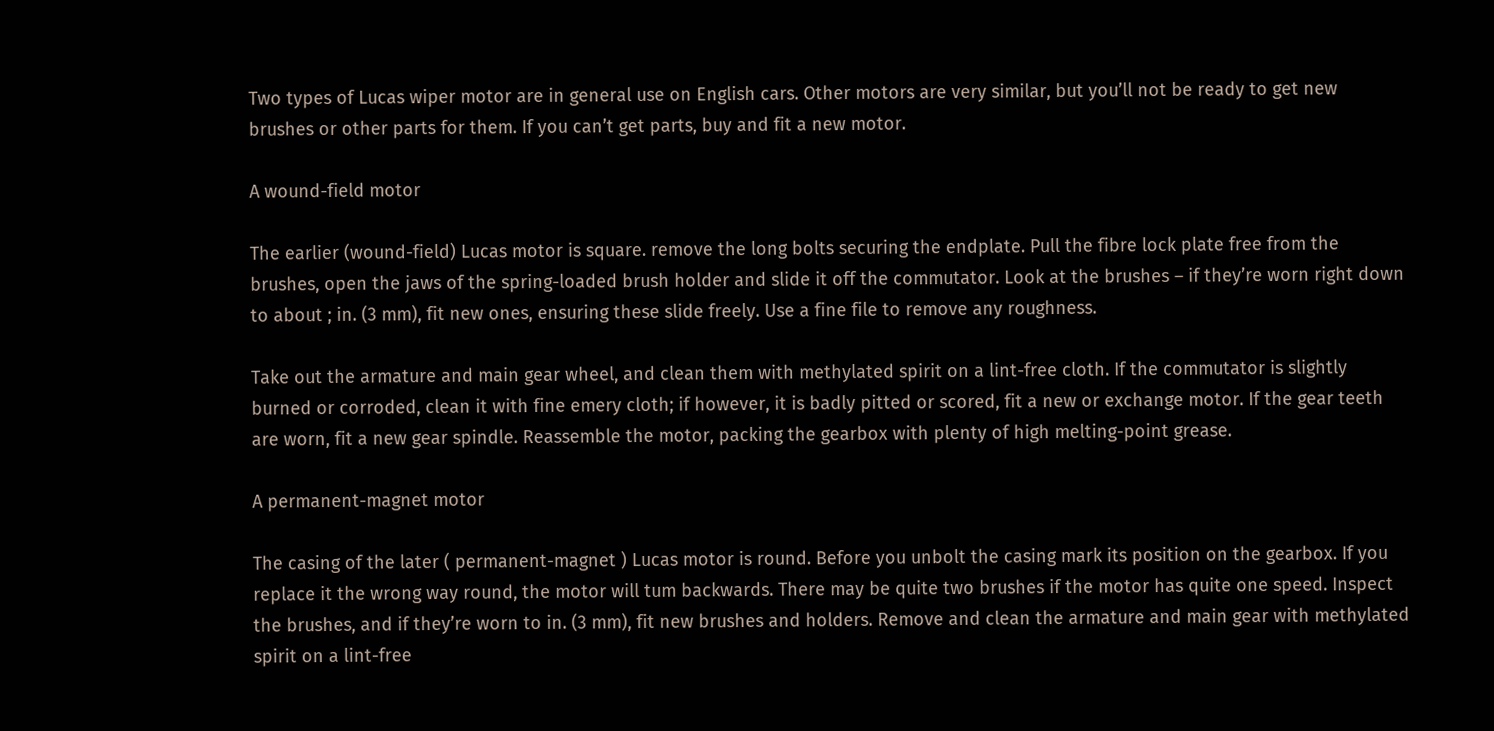Two types of Lucas wiper motor are in general use on English cars. Other motors are very similar, but you’ll not be ready to get new brushes or other parts for them. If you can’t get parts, buy and fit a new motor.

A wound-field motor

The earlier (wound-field) Lucas motor is square. remove the long bolts securing the endplate. Pull the fibre lock plate free from the brushes, open the jaws of the spring-loaded brush holder and slide it off the commutator. Look at the brushes – if they’re worn right down to about ; in. (3 mm), fit new ones, ensuring these slide freely. Use a fine file to remove any roughness.

Take out the armature and main gear wheel, and clean them with methylated spirit on a lint-free cloth. If the commutator is slightly burned or corroded, clean it with fine emery cloth; if however, it is badly pitted or scored, fit a new or exchange motor. If the gear teeth are worn, fit a new gear spindle. Reassemble the motor, packing the gearbox with plenty of high melting-point grease.

A permanent-magnet motor

The casing of the later ( permanent-magnet ) Lucas motor is round. Before you unbolt the casing mark its position on the gearbox. If you replace it the wrong way round, the motor will tum backwards. There may be quite two brushes if the motor has quite one speed. Inspect the brushes, and if they’re worn to in. (3 mm), fit new brushes and holders. Remove and clean the armature and main gear with methylated spirit on a lint-free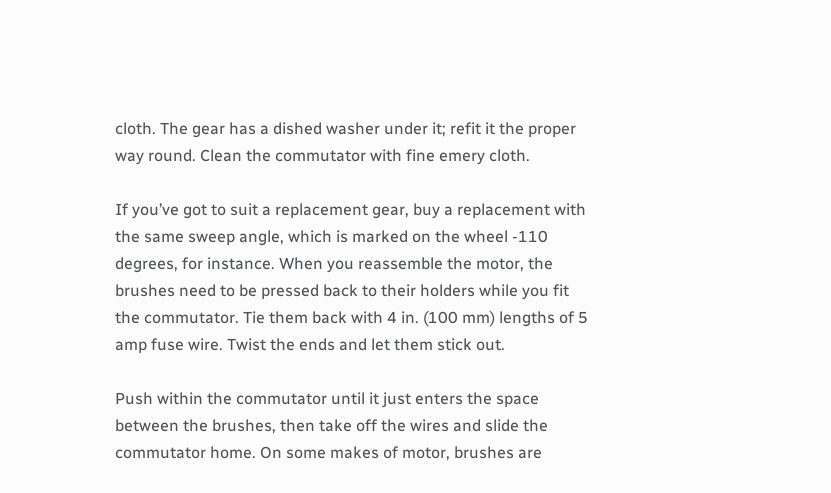cloth. The gear has a dished washer under it; refit it the proper way round. Clean the commutator with fine emery cloth.

If you’ve got to suit a replacement gear, buy a replacement with the same sweep angle, which is marked on the wheel -110 degrees, for instance. When you reassemble the motor, the brushes need to be pressed back to their holders while you fit the commutator. Tie them back with 4 in. (100 mm) lengths of 5 amp fuse wire. Twist the ends and let them stick out.

Push within the commutator until it just enters the space between the brushes, then take off the wires and slide the commutator home. On some makes of motor, brushes are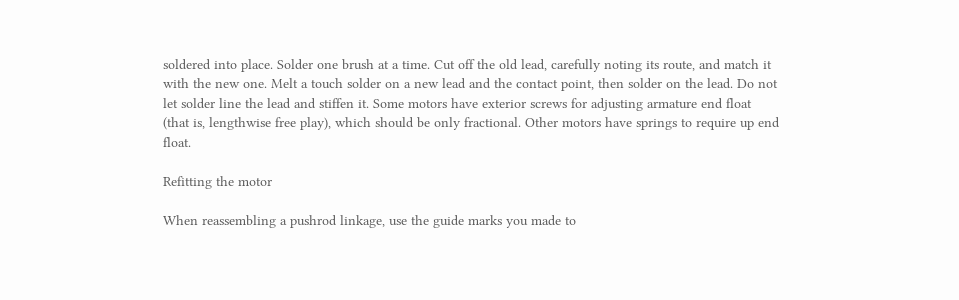soldered into place. Solder one brush at a time. Cut off the old lead, carefully noting its route, and match it with the new one. Melt a touch solder on a new lead and the contact point, then solder on the lead. Do not let solder line the lead and stiffen it. Some motors have exterior screws for adjusting armature end float (that is, lengthwise free play), which should be only fractional. Other motors have springs to require up end float.

Refitting the motor

When reassembling a pushrod linkage, use the guide marks you made to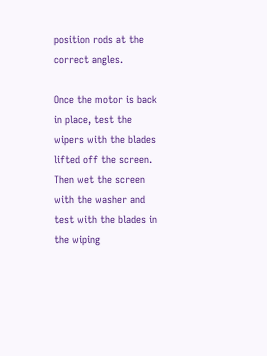position rods at the correct angles.

Once the motor is back in place, test the wipers with the blades lifted off the screen. Then wet the screen with the washer and test with the blades in the wiping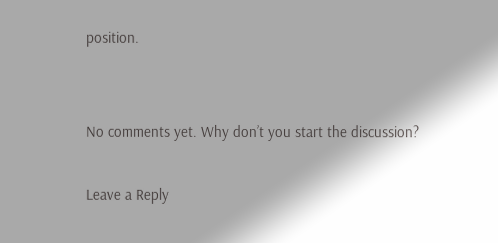position.


No comments yet. Why don’t you start the discussion?

Leave a Reply